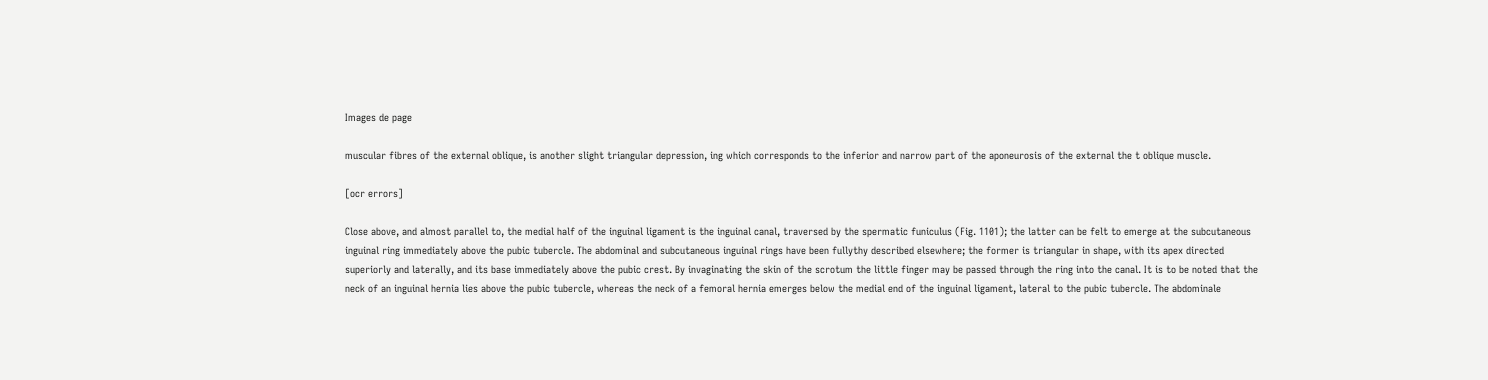Images de page

muscular fibres of the external oblique, is another slight triangular depression, ing which corresponds to the inferior and narrow part of the aponeurosis of the external the t oblique muscle.

[ocr errors]

Close above, and almost parallel to, the medial half of the inguinal ligament is the inguinal canal, traversed by the spermatic funiculus (Fig. 1101); the latter can be felt to emerge at the subcutaneous inguinal ring immediately above the pubic tubercle. The abdominal and subcutaneous inguinal rings have been fullythy described elsewhere; the former is triangular in shape, with its apex directed superiorly and laterally, and its base immediately above the pubic crest. By invaginating the skin of the scrotum the little finger may be passed through the ring into the canal. It is to be noted that the neck of an inguinal hernia lies above the pubic tubercle, whereas the neck of a femoral hernia emerges below the medial end of the inguinal ligament, lateral to the pubic tubercle. The abdominale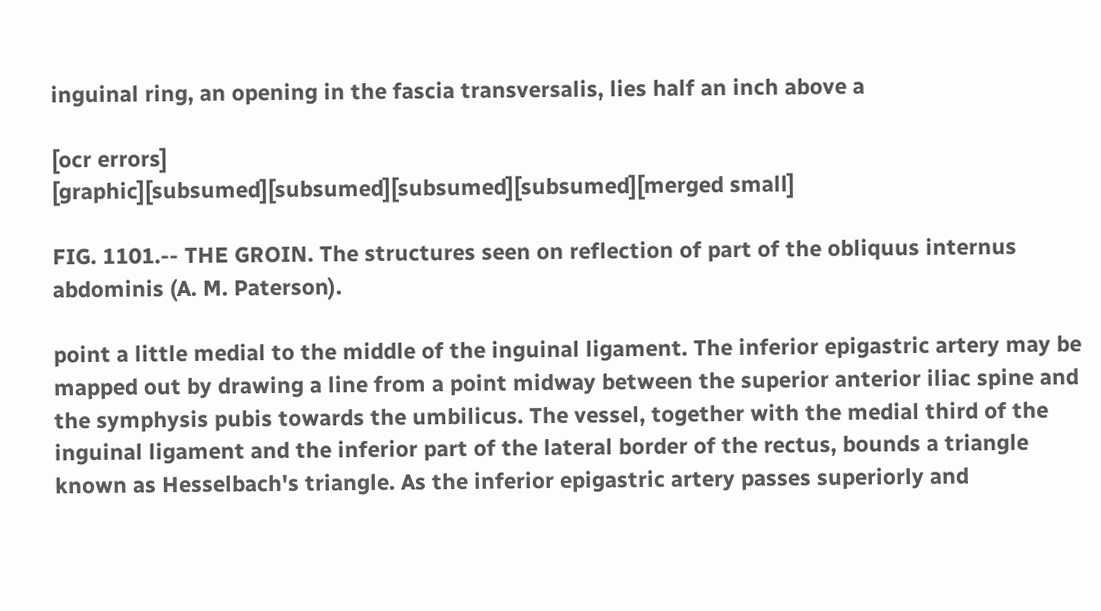inguinal ring, an opening in the fascia transversalis, lies half an inch above a

[ocr errors]
[graphic][subsumed][subsumed][subsumed][subsumed][merged small]

FIG. 1101.-- THE GROIN. The structures seen on reflection of part of the obliquus internus abdominis (A. M. Paterson).

point a little medial to the middle of the inguinal ligament. The inferior epigastric artery may be mapped out by drawing a line from a point midway between the superior anterior iliac spine and the symphysis pubis towards the umbilicus. The vessel, together with the medial third of the inguinal ligament and the inferior part of the lateral border of the rectus, bounds a triangle known as Hesselbach's triangle. As the inferior epigastric artery passes superiorly and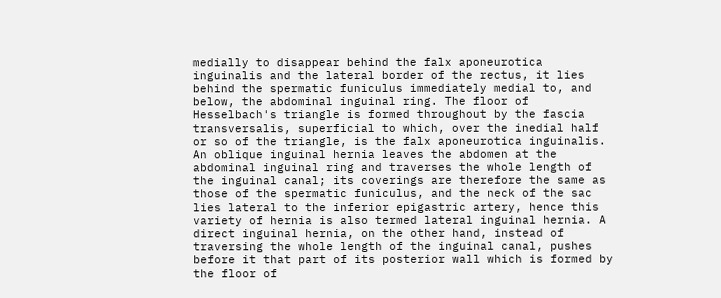medially to disappear behind the falx aponeurotica inguinalis and the lateral border of the rectus, it lies behind the spermatic funiculus immediately medial to, and below, the abdominal inguinal ring. The floor of Hesselbach's triangle is formed throughout by the fascia transversalis, superficial to which, over the inedial half or so of the triangle, is the falx aponeurotica inguinalis. An oblique inguinal hernia leaves the abdomen at the abdominal inguinal ring and traverses the whole length of the inguinal canal; its coverings are therefore the same as those of the spermatic funiculus, and the neck of the sac lies lateral to the inferior epigastric artery, hence this variety of hernia is also termed lateral inguinal hernia. A direct inguinal hernia, on the other hand, instead of traversing the whole length of the inguinal canal, pushes before it that part of its posterior wall which is formed by the floor of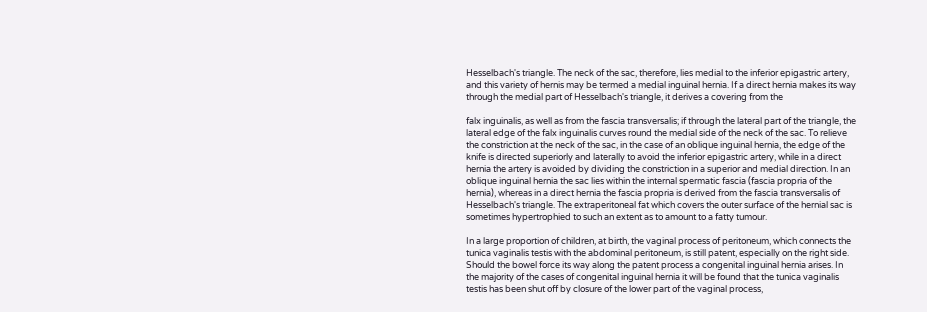Hesselbach's triangle. The neck of the sac, therefore, lies medial to the inferior epigastric artery, and this variety of hernis may be termed a medial inguinal hernia. If a direct hernia makes its way through the medial part of Hesselbach's triangle, it derives a covering from the

falx inguinalis, as well as from the fascia transversalis; if through the lateral part of the triangle, the lateral edge of the falx inguinalis curves round the medial side of the neck of the sac. To relieve the constriction at the neck of the sac, in the case of an oblique inguinal hernia, the edge of the knife is directed superiorly and laterally to avoid the inferior epigastric artery, while in a direct hernia the artery is avoided by dividing the constriction in a superior and medial direction. In an oblique inguinal hernia the sac lies within the internal spermatic fascia (fascia propria of the hernia), whereas in a direct hernia the fascia propria is derived from the fascia transversalis of Hesselbach's triangle. The extraperitoneal fat which covers the outer surface of the hernial sac is sometimes hypertrophied to such an extent as to amount to a fatty tumour.

In a large proportion of children, at birth, the vaginal process of peritoneum, which connects the tunica vaginalis testis with the abdominal peritoneum, is still patent, especially on the right side. Should the bowel force its way along the patent process a congenital inguinal hernia arises. In the majority of the cases of congenital inguinal hernia it will be found that the tunica vaginalis testis has been shut off by closure of the lower part of the vaginal process,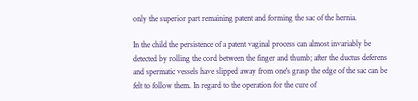only the superior part remaining patent and forming the sac of the hernia.

In the child the persistence of a patent vaginal process can almost invariably be detected by rolling the cord between the finger and thumb; after the ductus deferens and spermatic vessels have slipped away from one's grasp the edge of the sac can be felt to follow them. In regard to the operation for the cure of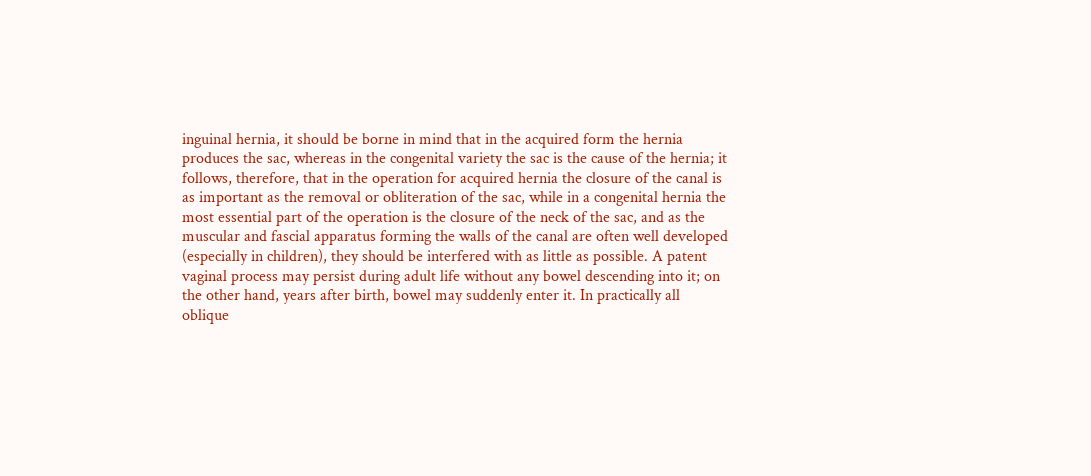inguinal hernia, it should be borne in mind that in the acquired form the hernia produces the sac, whereas in the congenital variety the sac is the cause of the hernia; it follows, therefore, that in the operation for acquired hernia the closure of the canal is as important as the removal or obliteration of the sac, while in a congenital hernia the most essential part of the operation is the closure of the neck of the sac, and as the muscular and fascial apparatus forming the walls of the canal are often well developed (especially in children), they should be interfered with as little as possible. A patent vaginal process may persist during adult life without any bowel descending into it; on the other hand, years after birth, bowel may suddenly enter it. In practically all oblique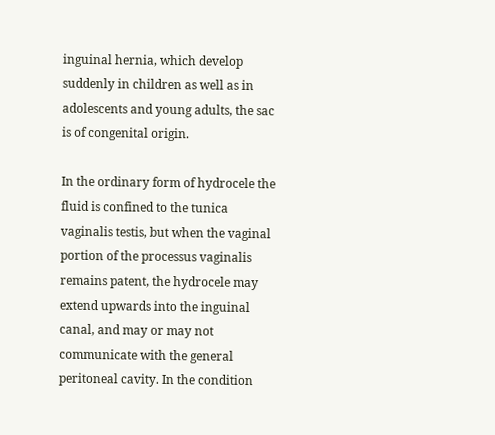inguinal hernia, which develop suddenly in children as well as in adolescents and young adults, the sac is of congenital origin.

In the ordinary form of hydrocele the fluid is confined to the tunica vaginalis testis, but when the vaginal portion of the processus vaginalis remains patent, the hydrocele may extend upwards into the inguinal canal, and may or may not communicate with the general peritoneal cavity. In the condition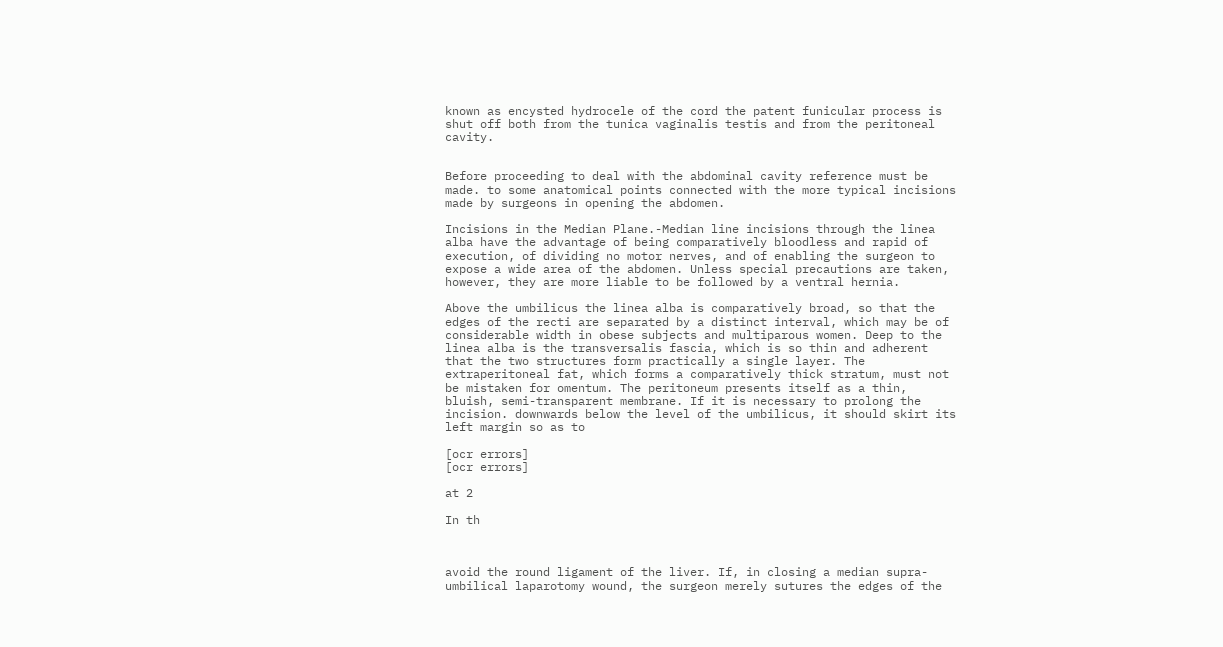known as encysted hydrocele of the cord the patent funicular process is shut off both from the tunica vaginalis testis and from the peritoneal cavity.


Before proceeding to deal with the abdominal cavity reference must be made. to some anatomical points connected with the more typical incisions made by surgeons in opening the abdomen.

Incisions in the Median Plane.-Median line incisions through the linea alba have the advantage of being comparatively bloodless and rapid of execution, of dividing no motor nerves, and of enabling the surgeon to expose a wide area of the abdomen. Unless special precautions are taken, however, they are more liable to be followed by a ventral hernia.

Above the umbilicus the linea alba is comparatively broad, so that the edges of the recti are separated by a distinct interval, which may be of considerable width in obese subjects and multiparous women. Deep to the linea alba is the transversalis fascia, which is so thin and adherent that the two structures form practically a single layer. The extraperitoneal fat, which forms a comparatively thick stratum, must not be mistaken for omentum. The peritoneum presents itself as a thin, bluish, semi-transparent membrane. If it is necessary to prolong the incision. downwards below the level of the umbilicus, it should skirt its left margin so as to

[ocr errors]
[ocr errors]

at 2

In th



avoid the round ligament of the liver. If, in closing a median supra-umbilical laparotomy wound, the surgeon merely sutures the edges of the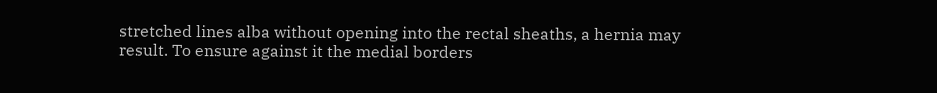stretched lines alba without opening into the rectal sheaths, a hernia may result. To ensure against it the medial borders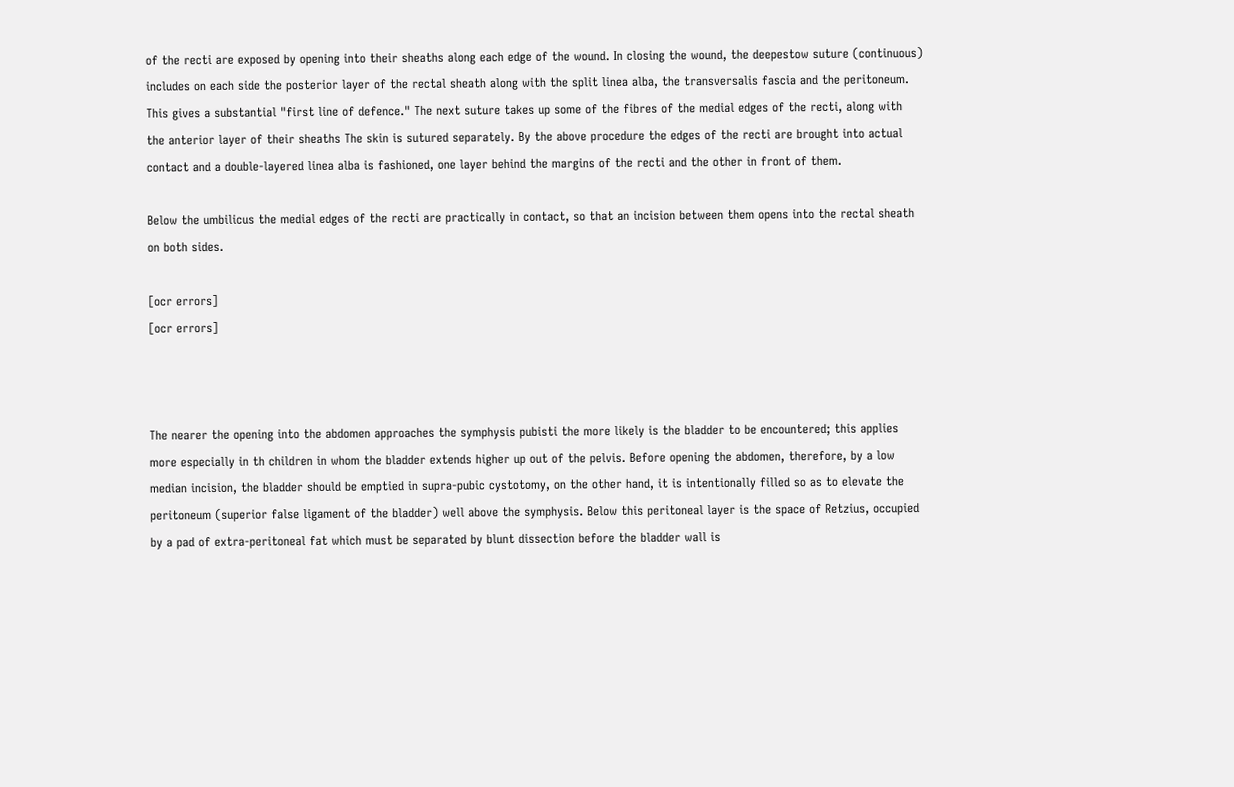of the recti are exposed by opening into their sheaths along each edge of the wound. In closing the wound, the deepestow suture (continuous) includes on each side the posterior layer of the rectal sheath along with the split linea alba, the transversalis fascia and the peritoneum. This gives a substantial "first line of defence." The next suture takes up some of the fibres of the medial edges of the recti, along with the anterior layer of their sheaths The skin is sutured separately. By the above procedure the edges of the recti are brought into actual contact and a double-layered linea alba is fashioned, one layer behind the margins of the recti and the other in front of them.

Below the umbilicus the medial edges of the recti are practically in contact, so that an incision between them opens into the rectal sheath on both sides.

[ocr errors]
[ocr errors]



The nearer the opening into the abdomen approaches the symphysis pubisti the more likely is the bladder to be encountered; this applies more especially in th children in whom the bladder extends higher up out of the pelvis. Before opening the abdomen, therefore, by a low median incision, the bladder should be emptied in supra-pubic cystotomy, on the other hand, it is intentionally filled so as to elevate the peritoneum (superior false ligament of the bladder) well above the symphysis. Below this peritoneal layer is the space of Retzius, occupied by a pad of extra-peritoneal fat which must be separated by blunt dissection before the bladder wall is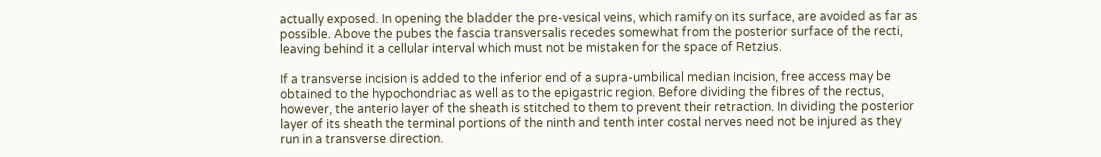actually exposed. In opening the bladder the pre-vesical veins, which ramify on its surface, are avoided as far as possible. Above the pubes the fascia transversalis recedes somewhat from the posterior surface of the recti, leaving behind it a cellular interval which must not be mistaken for the space of Retzius.

If a transverse incision is added to the inferior end of a supra-umbilical median incision, free access may be obtained to the hypochondriac as well as to the epigastric region. Before dividing the fibres of the rectus, however, the anterio layer of the sheath is stitched to them to prevent their retraction. In dividing the posterior layer of its sheath the terminal portions of the ninth and tenth inter costal nerves need not be injured as they run in a transverse direction.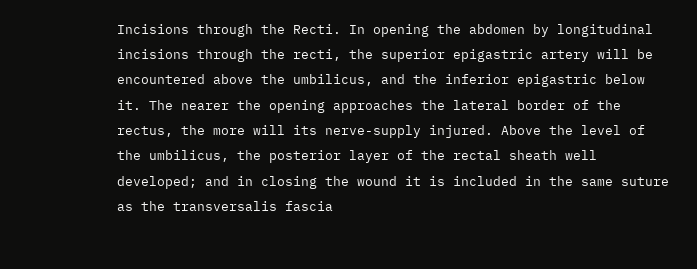Incisions through the Recti. In opening the abdomen by longitudinal incisions through the recti, the superior epigastric artery will be encountered above the umbilicus, and the inferior epigastric below it. The nearer the opening approaches the lateral border of the rectus, the more will its nerve-supply injured. Above the level of the umbilicus, the posterior layer of the rectal sheath well developed; and in closing the wound it is included in the same suture as the transversalis fascia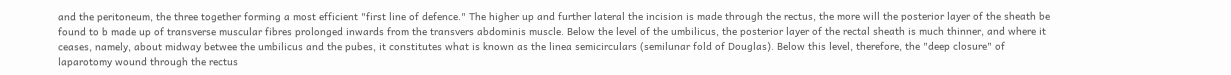and the peritoneum, the three together forming a most efficient "first line of defence." The higher up and further lateral the incision is made through the rectus, the more will the posterior layer of the sheath be found to b made up of transverse muscular fibres prolonged inwards from the transvers abdominis muscle. Below the level of the umbilicus, the posterior layer of the rectal sheath is much thinner, and where it ceases, namely, about midway betwee the umbilicus and the pubes, it constitutes what is known as the linea semicirculars (semilunar fold of Douglas). Below this level, therefore, the "deep closure" of laparotomy wound through the rectus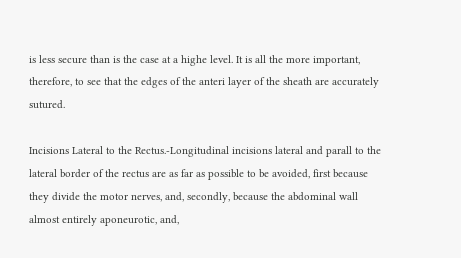is less secure than is the case at a highe level. It is all the more important, therefore, to see that the edges of the anteri layer of the sheath are accurately sutured.

Incisions Lateral to the Rectus.-Longitudinal incisions lateral and parall to the lateral border of the rectus are as far as possible to be avoided, first because they divide the motor nerves, and, secondly, because the abdominal wall almost entirely aponeurotic, and,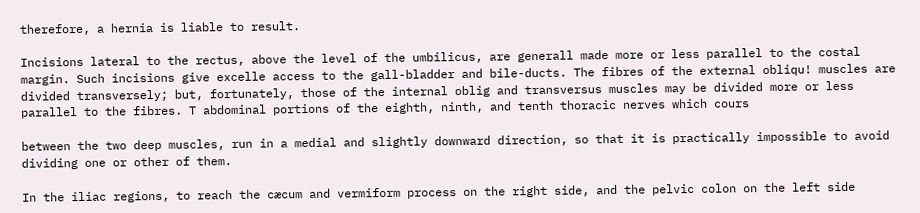therefore, a hernia is liable to result.

Incisions lateral to the rectus, above the level of the umbilicus, are generall made more or less parallel to the costal margin. Such incisions give excelle access to the gall-bladder and bile-ducts. The fibres of the external obliqu! muscles are divided transversely; but, fortunately, those of the internal oblig and transversus muscles may be divided more or less parallel to the fibres. T abdominal portions of the eighth, ninth, and tenth thoracic nerves which cours

between the two deep muscles, run in a medial and slightly downward direction, so that it is practically impossible to avoid dividing one or other of them.

In the iliac regions, to reach the cæcum and vermiform process on the right side, and the pelvic colon on the left side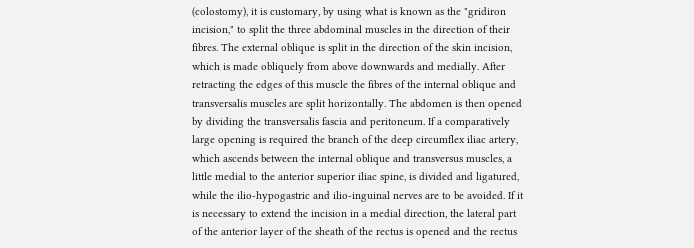(colostomy), it is customary, by using what is known as the "gridiron incision," to split the three abdominal muscles in the direction of their fibres. The external oblique is split in the direction of the skin incision, which is made obliquely from above downwards and medially. After retracting the edges of this muscle the fibres of the internal oblique and transversalis muscles are split horizontally. The abdomen is then opened by dividing the transversalis fascia and peritoneum. If a comparatively large opening is required the branch of the deep circumflex iliac artery, which ascends between the internal oblique and transversus muscles, a little medial to the anterior superior iliac spine, is divided and ligatured, while the ilio-hypogastric and ilio-inguinal nerves are to be avoided. If it is necessary to extend the incision in a medial direction, the lateral part of the anterior layer of the sheath of the rectus is opened and the rectus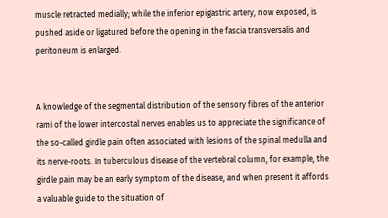muscle retracted medially; while the inferior epigastric artery, now exposed, is pushed aside or ligatured before the opening in the fascia transversalis and peritoneum is enlarged.


A knowledge of the segmental distribution of the sensory fibres of the anterior rami of the lower intercostal nerves enables us to appreciate the significance of the so-called girdle pain often associated with lesions of the spinal medulla and its nerve-roots. In tuberculous disease of the vertebral column, for example, the girdle pain may be an early symptom of the disease, and when present it affords a valuable guide to the situation of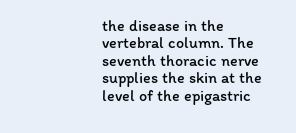the disease in the vertebral column. The seventh thoracic nerve supplies the skin at the level of the epigastric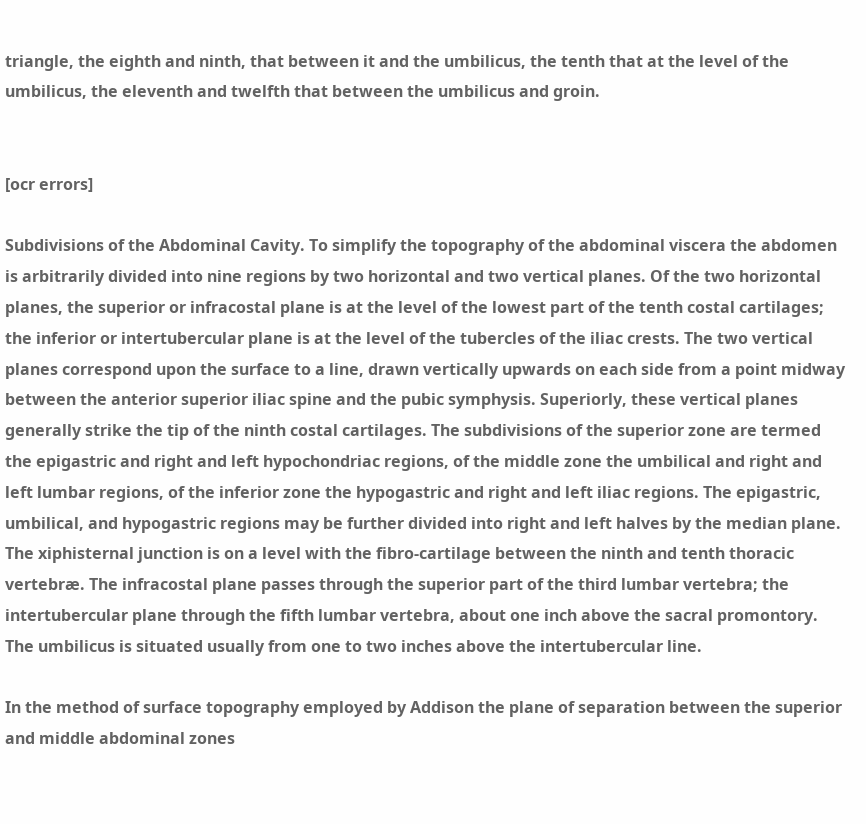triangle, the eighth and ninth, that between it and the umbilicus, the tenth that at the level of the umbilicus, the eleventh and twelfth that between the umbilicus and groin.


[ocr errors]

Subdivisions of the Abdominal Cavity. To simplify the topography of the abdominal viscera the abdomen is arbitrarily divided into nine regions by two horizontal and two vertical planes. Of the two horizontal planes, the superior or infracostal plane is at the level of the lowest part of the tenth costal cartilages; the inferior or intertubercular plane is at the level of the tubercles of the iliac crests. The two vertical planes correspond upon the surface to a line, drawn vertically upwards on each side from a point midway between the anterior superior iliac spine and the pubic symphysis. Superiorly, these vertical planes generally strike the tip of the ninth costal cartilages. The subdivisions of the superior zone are termed the epigastric and right and left hypochondriac regions, of the middle zone the umbilical and right and left lumbar regions, of the inferior zone the hypogastric and right and left iliac regions. The epigastric, umbilical, and hypogastric regions may be further divided into right and left halves by the median plane. The xiphisternal junction is on a level with the fibro-cartilage between the ninth and tenth thoracic vertebræ. The infracostal plane passes through the superior part of the third lumbar vertebra; the intertubercular plane through the fifth lumbar vertebra, about one inch above the sacral promontory. The umbilicus is situated usually from one to two inches above the intertubercular line.

In the method of surface topography employed by Addison the plane of separation between the superior and middle abdominal zones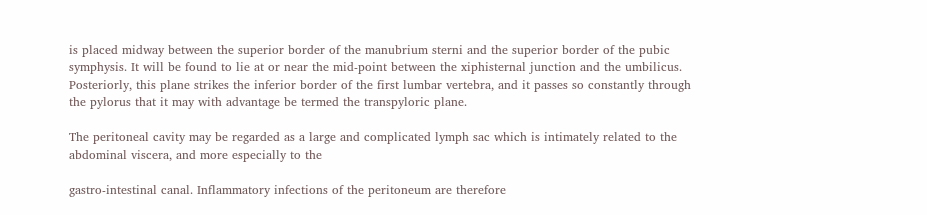is placed midway between the superior border of the manubrium sterni and the superior border of the pubic symphysis. It will be found to lie at or near the mid-point between the xiphisternal junction and the umbilicus. Posteriorly, this plane strikes the inferior border of the first lumbar vertebra, and it passes so constantly through the pylorus that it may with advantage be termed the transpyloric plane.

The peritoneal cavity may be regarded as a large and complicated lymph sac which is intimately related to the abdominal viscera, and more especially to the

gastro-intestinal canal. Inflammatory infections of the peritoneum are therefore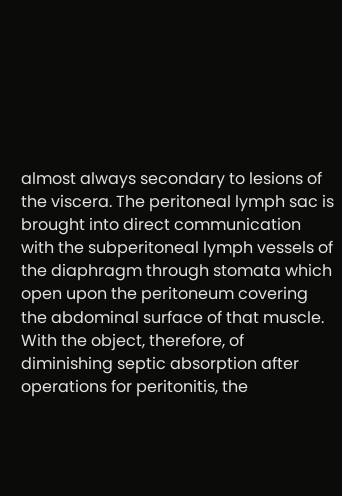almost always secondary to lesions of the viscera. The peritoneal lymph sac is brought into direct communication with the subperitoneal lymph vessels of the diaphragm through stomata which open upon the peritoneum covering the abdominal surface of that muscle. With the object, therefore, of diminishing septic absorption after operations for peritonitis, the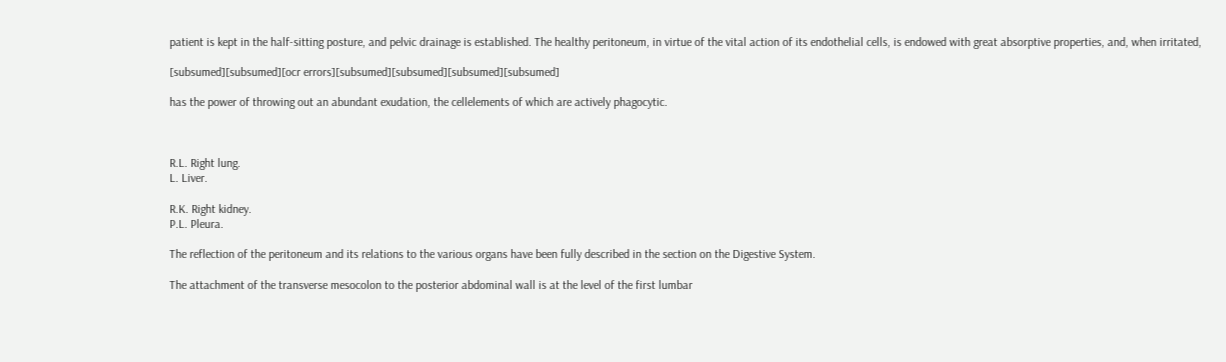patient is kept in the half-sitting posture, and pelvic drainage is established. The healthy peritoneum, in virtue of the vital action of its endothelial cells, is endowed with great absorptive properties, and, when irritated,

[subsumed][subsumed][ocr errors][subsumed][subsumed][subsumed][subsumed]

has the power of throwing out an abundant exudation, the cellelements of which are actively phagocytic.



R.L. Right lung.
L. Liver.

R.K. Right kidney.
P.L. Pleura.

The reflection of the peritoneum and its relations to the various organs have been fully described in the section on the Digestive System.

The attachment of the transverse mesocolon to the posterior abdominal wall is at the level of the first lumbar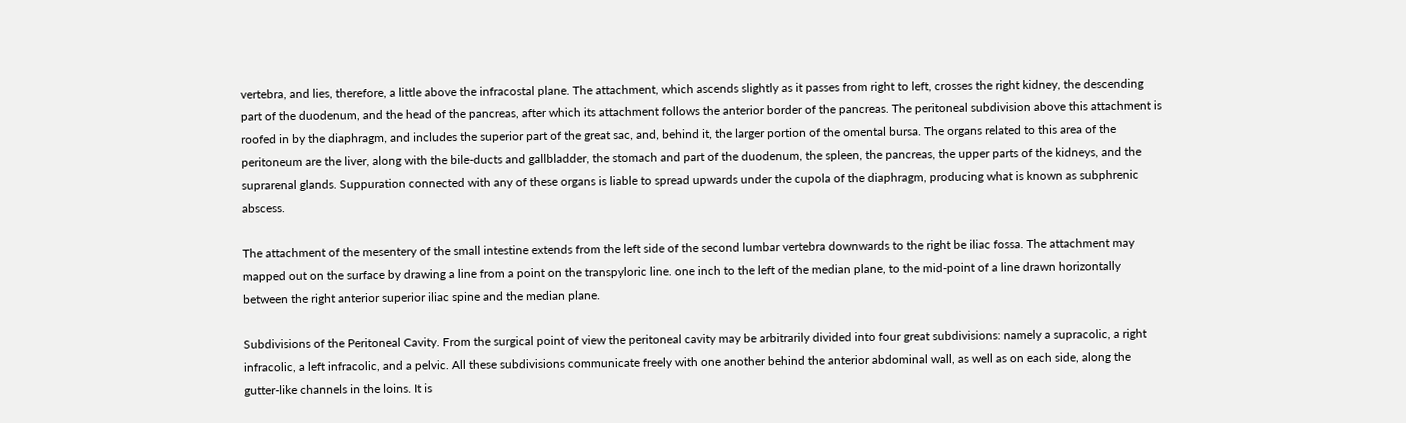vertebra, and lies, therefore, a little above the infracostal plane. The attachment, which ascends slightly as it passes from right to left, crosses the right kidney, the descending part of the duodenum, and the head of the pancreas, after which its attachment follows the anterior border of the pancreas. The peritoneal subdivision above this attachment is roofed in by the diaphragm, and includes the superior part of the great sac, and, behind it, the larger portion of the omental bursa. The organs related to this area of the peritoneum are the liver, along with the bile-ducts and gallbladder, the stomach and part of the duodenum, the spleen, the pancreas, the upper parts of the kidneys, and the suprarenal glands. Suppuration connected with any of these organs is liable to spread upwards under the cupola of the diaphragm, producing what is known as subphrenic abscess.

The attachment of the mesentery of the small intestine extends from the left side of the second lumbar vertebra downwards to the right be iliac fossa. The attachment may mapped out on the surface by drawing a line from a point on the transpyloric line. one inch to the left of the median plane, to the mid-point of a line drawn horizontally between the right anterior superior iliac spine and the median plane.

Subdivisions of the Peritoneal Cavity. From the surgical point of view the peritoneal cavity may be arbitrarily divided into four great subdivisions: namely a supracolic, a right infracolic, a left infracolic, and a pelvic. All these subdivisions communicate freely with one another behind the anterior abdominal wall, as well as on each side, along the gutter-like channels in the loins. It is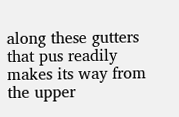along these gutters that pus readily makes its way from the upper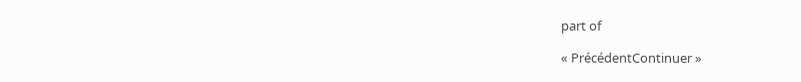part of

« PrécédentContinuer »